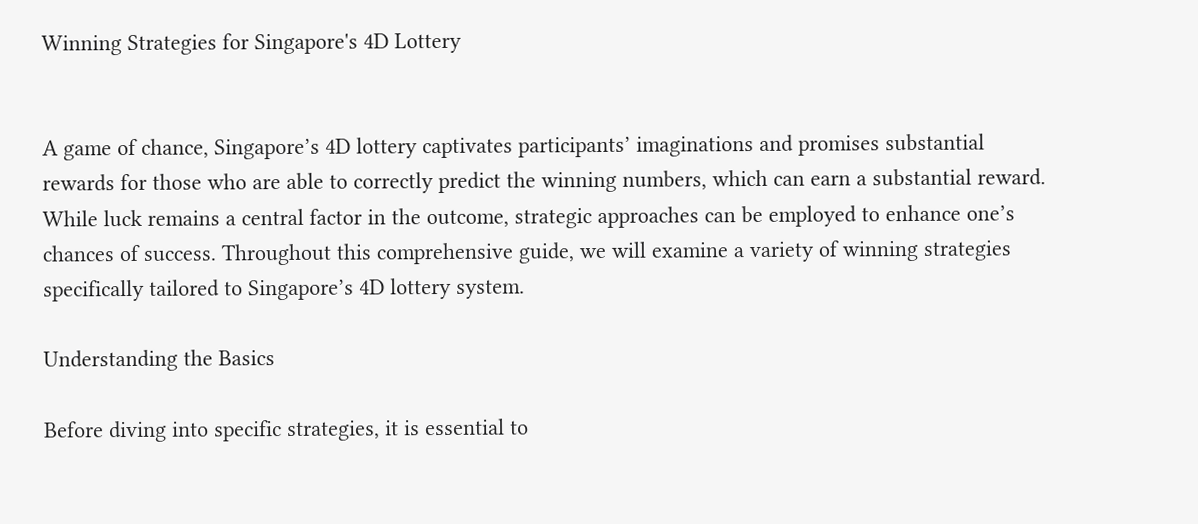Winning Strategies for Singapore's 4D Lottery


A game of chance, Singapore’s 4D lottery captivates participants’ imaginations and promises substantial rewards for those who are able to correctly predict the winning numbers, which can earn a substantial reward. While luck remains a central factor in the outcome, strategic approaches can be employed to enhance one’s chances of success. Throughout this comprehensive guide, we will examine a variety of winning strategies specifically tailored to Singapore’s 4D lottery system.

Understanding the Basics

Before diving into specific strategies, it is essential to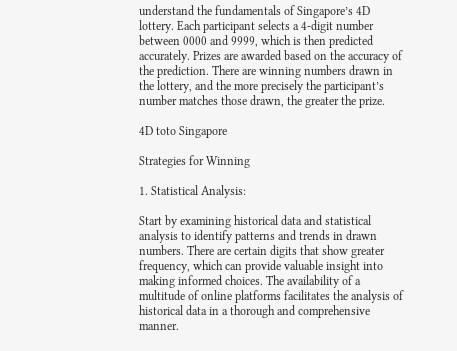understand the fundamentals of Singapore’s 4D lottery. Each participant selects a 4-digit number between 0000 and 9999, which is then predicted accurately. Prizes are awarded based on the accuracy of the prediction. There are winning numbers drawn in the lottery, and the more precisely the participant’s number matches those drawn, the greater the prize.

4D toto Singapore

Strategies for Winning

1. Statistical Analysis:

Start by examining historical data and statistical analysis to identify patterns and trends in drawn numbers. There are certain digits that show greater frequency, which can provide valuable insight into making informed choices. The availability of a multitude of online platforms facilitates the analysis of historical data in a thorough and comprehensive manner.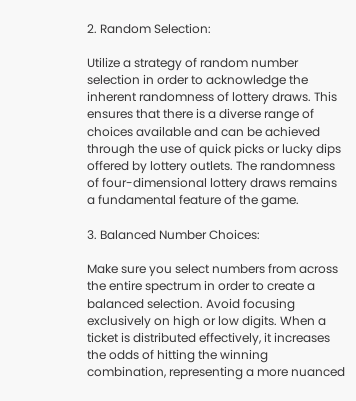2. Random Selection:

Utilize a strategy of random number selection in order to acknowledge the inherent randomness of lottery draws. This ensures that there is a diverse range of choices available and can be achieved through the use of quick picks or lucky dips offered by lottery outlets. The randomness of four-dimensional lottery draws remains a fundamental feature of the game.

3. Balanced Number Choices:

Make sure you select numbers from across the entire spectrum in order to create a balanced selection. Avoid focusing exclusively on high or low digits. When a ticket is distributed effectively, it increases the odds of hitting the winning combination, representing a more nuanced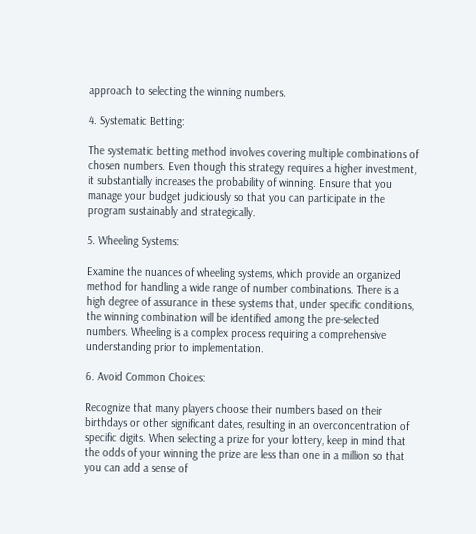approach to selecting the winning numbers.

4. Systematic Betting:

The systematic betting method involves covering multiple combinations of chosen numbers. Even though this strategy requires a higher investment, it substantially increases the probability of winning. Ensure that you manage your budget judiciously so that you can participate in the program sustainably and strategically.

5. Wheeling Systems:

Examine the nuances of wheeling systems, which provide an organized method for handling a wide range of number combinations. There is a high degree of assurance in these systems that, under specific conditions, the winning combination will be identified among the pre-selected numbers. Wheeling is a complex process requiring a comprehensive understanding prior to implementation.

6. Avoid Common Choices:

Recognize that many players choose their numbers based on their birthdays or other significant dates, resulting in an overconcentration of specific digits. When selecting a prize for your lottery, keep in mind that the odds of your winning the prize are less than one in a million so that you can add a sense of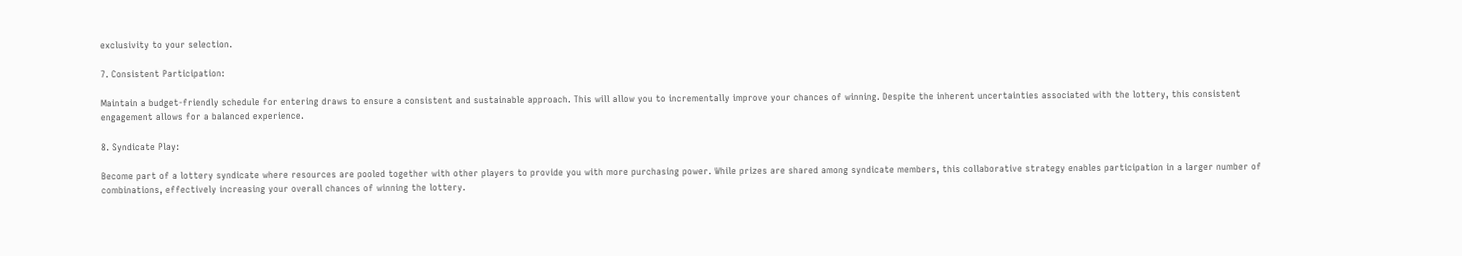exclusivity to your selection.

7. Consistent Participation:

Maintain a budget-friendly schedule for entering draws to ensure a consistent and sustainable approach. This will allow you to incrementally improve your chances of winning. Despite the inherent uncertainties associated with the lottery, this consistent engagement allows for a balanced experience.

8. Syndicate Play:

Become part of a lottery syndicate where resources are pooled together with other players to provide you with more purchasing power. While prizes are shared among syndicate members, this collaborative strategy enables participation in a larger number of combinations, effectively increasing your overall chances of winning the lottery.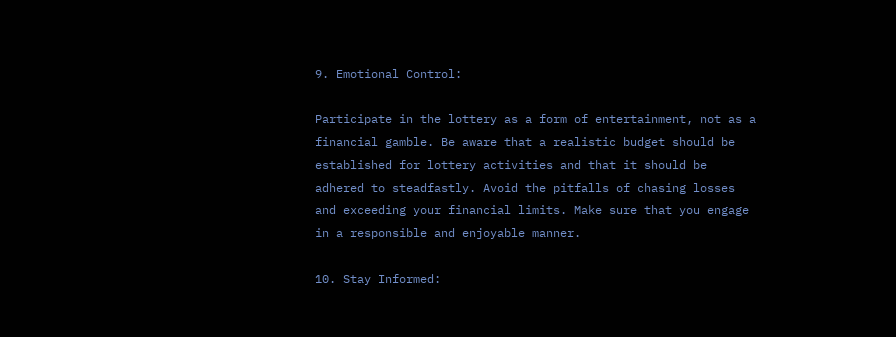9. Emotional Control:

Participate in the lottery as a form of entertainment, not as a financial gamble. Be aware that a realistic budget should be established for lottery activities and that it should be adhered to steadfastly. Avoid the pitfalls of chasing losses and exceeding your financial limits. Make sure that you engage in a responsible and enjoyable manner.

10. Stay Informed: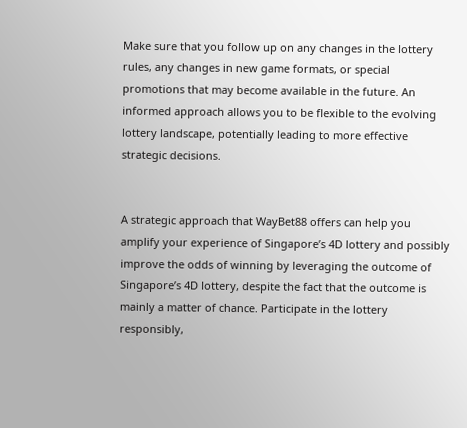Make sure that you follow up on any changes in the lottery rules, any changes in new game formats, or special promotions that may become available in the future. An informed approach allows you to be flexible to the evolving lottery landscape, potentially leading to more effective strategic decisions.


A strategic approach that WayBet88 offers can help you amplify your experience of Singapore’s 4D lottery and possibly improve the odds of winning by leveraging the outcome of Singapore’s 4D lottery, despite the fact that the outcome is mainly a matter of chance. Participate in the lottery responsibly,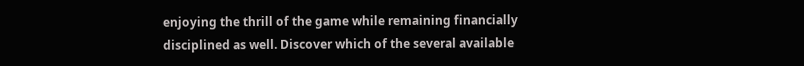enjoying the thrill of the game while remaining financially disciplined as well. Discover which of the several available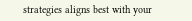strategies aligns best with your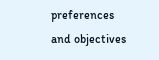preferences and objectives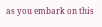as you embark on this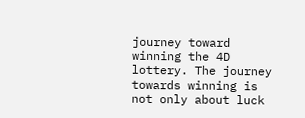journey toward winning the 4D lottery. The journey towards winning is not only about luck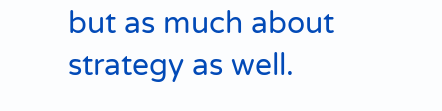but as much about strategy as well.